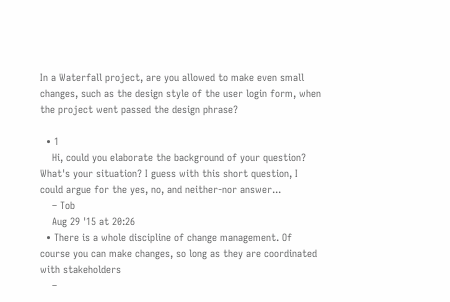In a Waterfall project, are you allowed to make even small changes, such as the design style of the user login form, when the project went passed the design phrase?

  • 1
    Hi, could you elaborate the background of your question? What's your situation? I guess with this short question, I could argue for the yes, no, and neither-nor answer...
    – Tob
    Aug 29 '15 at 20:26
  • There is a whole discipline of change management. Of course you can make changes, so long as they are coordinated with stakeholders
    –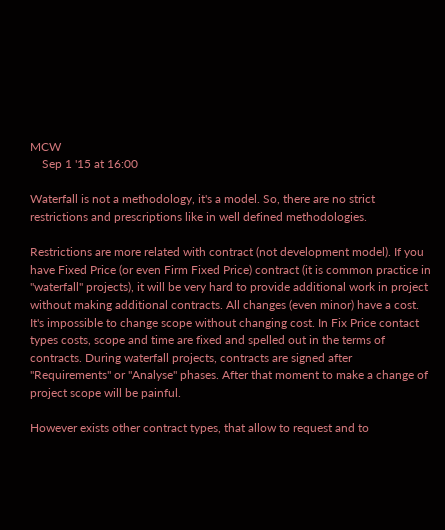MCW
    Sep 1 '15 at 16:00

Waterfall is not a methodology, it's a model. So, there are no strict restrictions and prescriptions like in well defined methodologies.

Restrictions are more related with contract (not development model). If you have Fixed Price (or even Firm Fixed Price) contract (it is common practice in "waterfall" projects), it will be very hard to provide additional work in project without making additional contracts. All changes (even minor) have a cost. It's impossible to change scope without changing cost. In Fix Price contact types costs, scope and time are fixed and spelled out in the terms of contracts. During waterfall projects, contracts are signed after "Requirements" or "Analyse" phases. After that moment to make a change of project scope will be painful.

However exists other contract types, that allow to request and to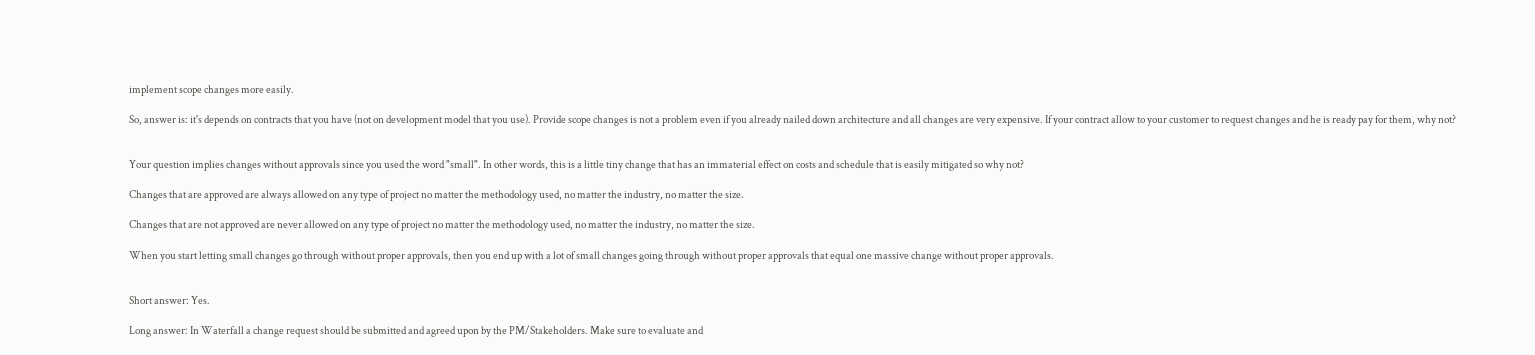implement scope changes more easily.

So, answer is: it's depends on contracts that you have (not on development model that you use). Provide scope changes is not a problem even if you already nailed down architecture and all changes are very expensive. If your contract allow to your customer to request changes and he is ready pay for them, why not?


Your question implies changes without approvals since you used the word "small". In other words, this is a little tiny change that has an immaterial effect on costs and schedule that is easily mitigated so why not?

Changes that are approved are always allowed on any type of project no matter the methodology used, no matter the industry, no matter the size.

Changes that are not approved are never allowed on any type of project no matter the methodology used, no matter the industry, no matter the size.

When you start letting small changes go through without proper approvals, then you end up with a lot of small changes going through without proper approvals that equal one massive change without proper approvals.


Short answer: Yes.

Long answer: In Waterfall a change request should be submitted and agreed upon by the PM/Stakeholders. Make sure to evaluate and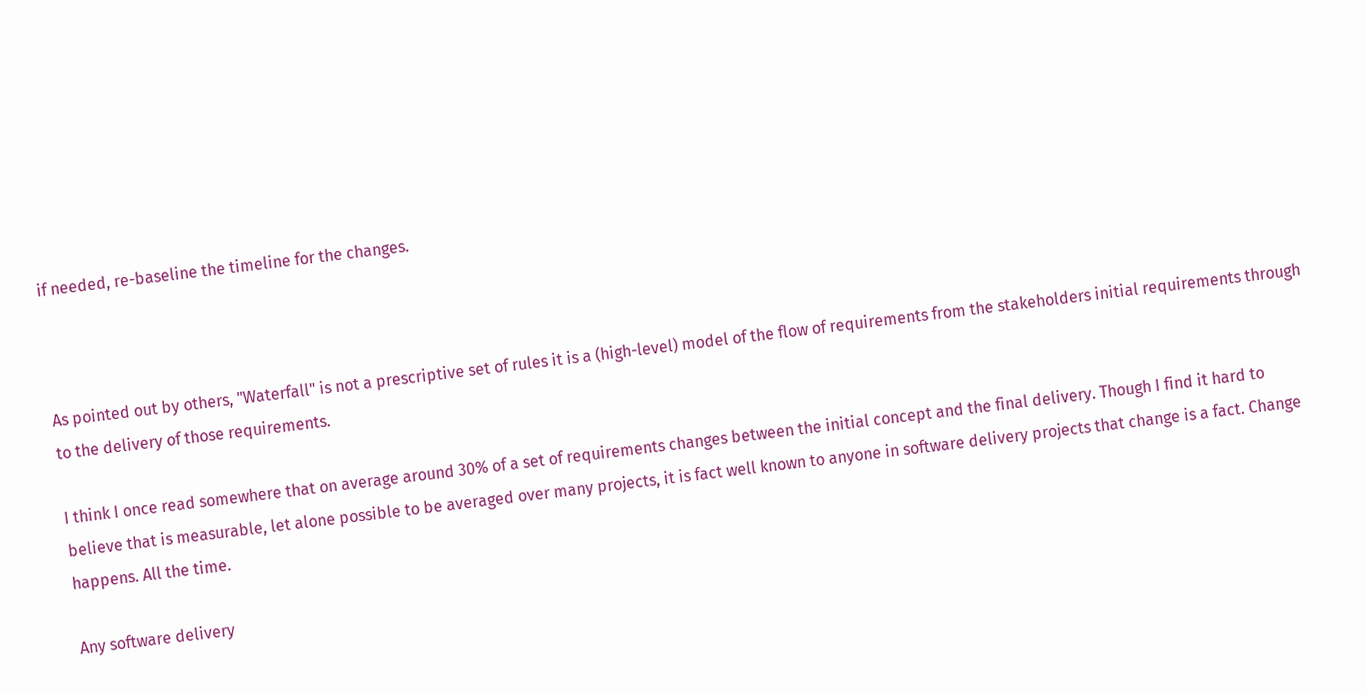if needed, re-baseline the timeline for the changes.



As pointed out by others, "Waterfall" is not a prescriptive set of rules it is a (high-level) model of the flow of requirements from the stakeholders initial requirements through to the delivery of those requirements.

I think I once read somewhere that on average around 30% of a set of requirements changes between the initial concept and the final delivery. Though I find it hard to believe that is measurable, let alone possible to be averaged over many projects, it is fact well known to anyone in software delivery projects that change is a fact. Change happens. All the time.

Any software delivery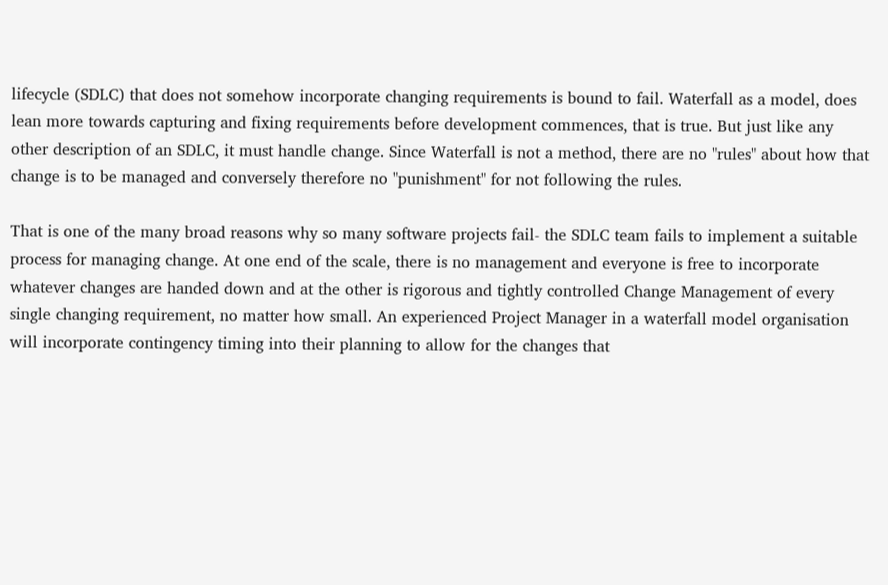lifecycle (SDLC) that does not somehow incorporate changing requirements is bound to fail. Waterfall as a model, does lean more towards capturing and fixing requirements before development commences, that is true. But just like any other description of an SDLC, it must handle change. Since Waterfall is not a method, there are no "rules" about how that change is to be managed and conversely therefore no "punishment" for not following the rules.

That is one of the many broad reasons why so many software projects fail- the SDLC team fails to implement a suitable process for managing change. At one end of the scale, there is no management and everyone is free to incorporate whatever changes are handed down and at the other is rigorous and tightly controlled Change Management of every single changing requirement, no matter how small. An experienced Project Manager in a waterfall model organisation will incorporate contingency timing into their planning to allow for the changes that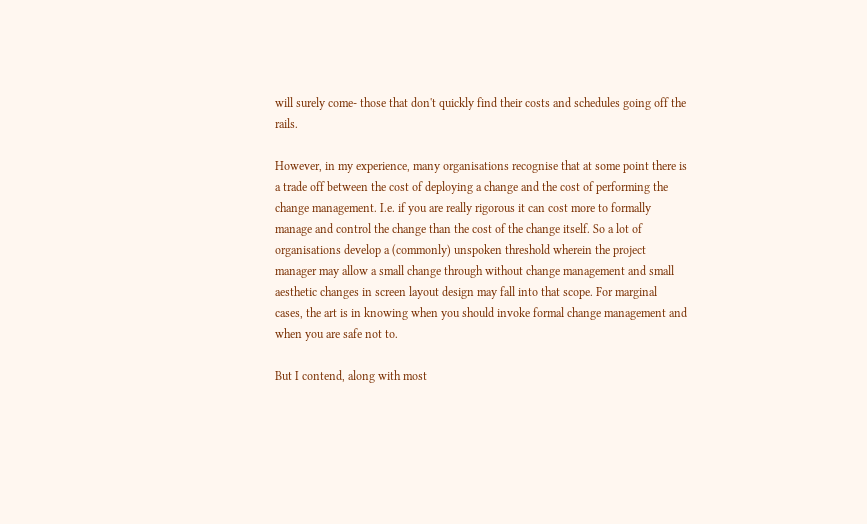will surely come- those that don't quickly find their costs and schedules going off the rails.

However, in my experience, many organisations recognise that at some point there is a trade off between the cost of deploying a change and the cost of performing the change management. I.e. if you are really rigorous it can cost more to formally manage and control the change than the cost of the change itself. So a lot of organisations develop a (commonly) unspoken threshold wherein the project manager may allow a small change through without change management and small aesthetic changes in screen layout design may fall into that scope. For marginal cases, the art is in knowing when you should invoke formal change management and when you are safe not to.

But I contend, along with most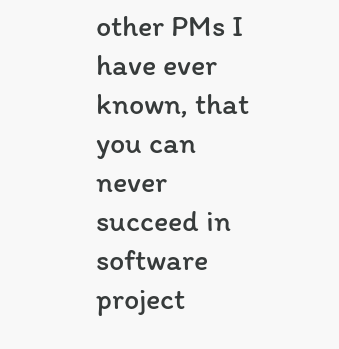other PMs I have ever known, that you can never succeed in software project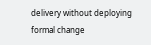delivery without deploying formal change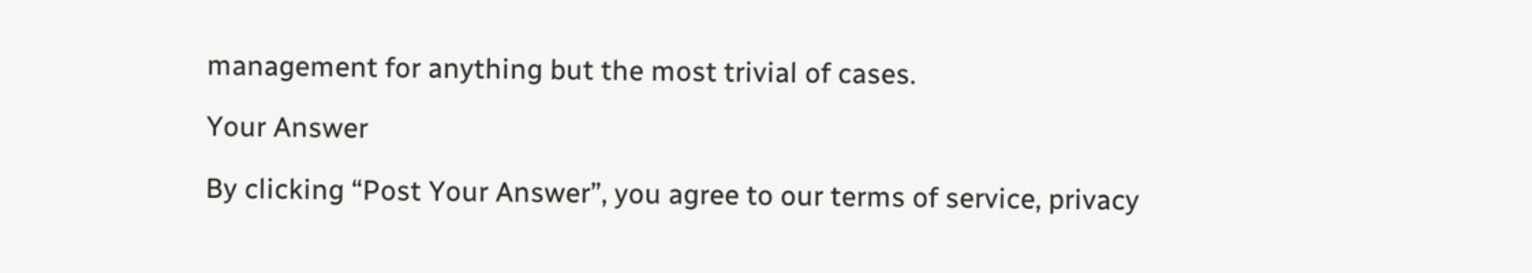management for anything but the most trivial of cases.

Your Answer

By clicking “Post Your Answer”, you agree to our terms of service, privacy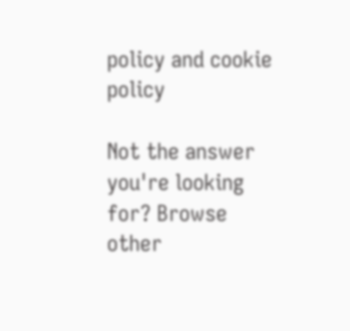policy and cookie policy

Not the answer you're looking for? Browse other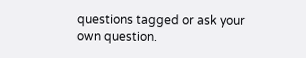questions tagged or ask your own question.